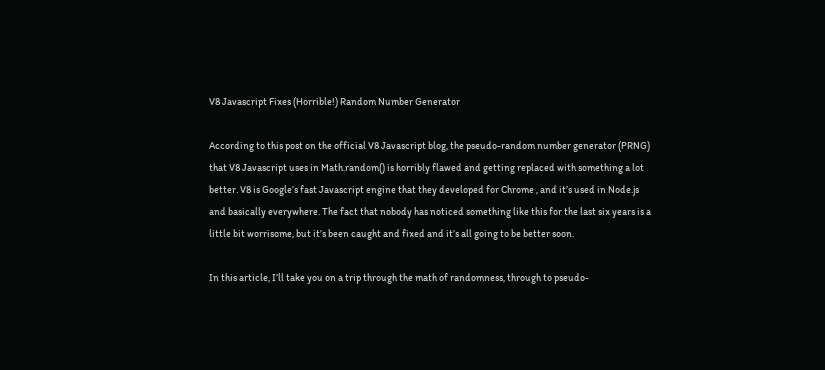V8 Javascript Fixes (Horrible!) Random Number Generator

According to this post on the official V8 Javascript blog, the pseudo-random number generator (PRNG) that V8 Javascript uses in Math.random() is horribly flawed and getting replaced with something a lot better. V8 is Google’s fast Javascript engine that they developed for Chrome , and it’s used in Node.js and basically everywhere. The fact that nobody has noticed something like this for the last six years is a little bit worrisome, but it’s been caught and fixed and it’s all going to be better soon.

In this article, I’ll take you on a trip through the math of randomness, through to pseudo-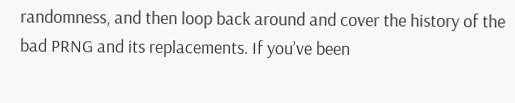randomness, and then loop back around and cover the history of the bad PRNG and its replacements. If you’ve been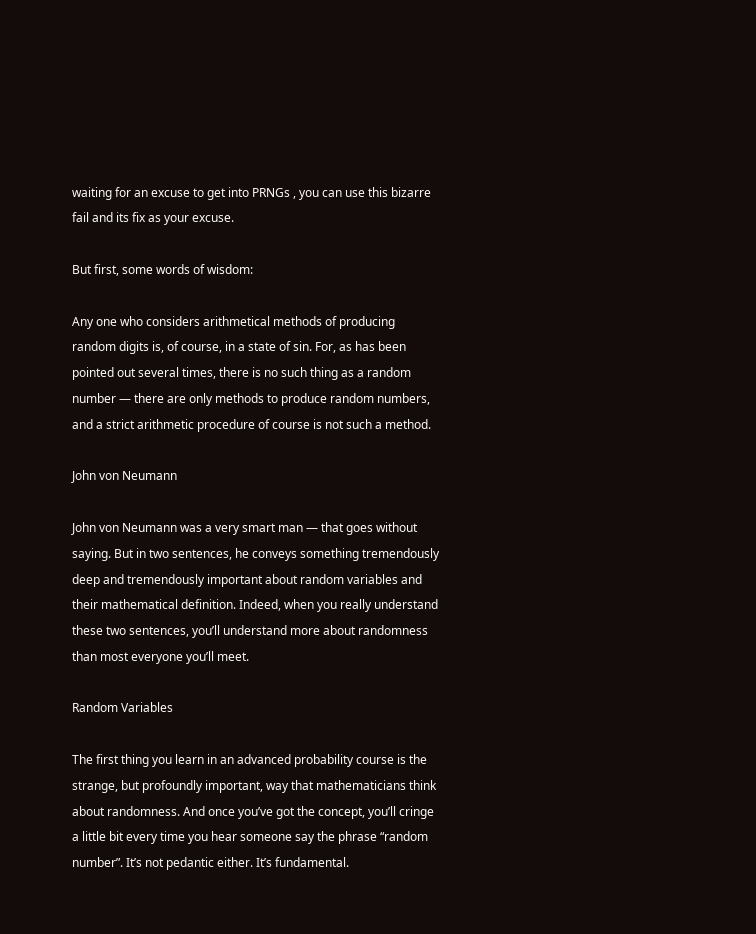waiting for an excuse to get into PRNGs , you can use this bizarre fail and its fix as your excuse.

But first, some words of wisdom:

Any one who considers arithmetical methods of producing random digits is, of course, in a state of sin. For, as has been pointed out several times, there is no such thing as a random number — there are only methods to produce random numbers, and a strict arithmetic procedure of course is not such a method.

John von Neumann

John von Neumann was a very smart man — that goes without saying. But in two sentences, he conveys something tremendously deep and tremendously important about random variables and their mathematical definition. Indeed, when you really understand these two sentences, you’ll understand more about randomness than most everyone you’ll meet.

Random Variables

The first thing you learn in an advanced probability course is the strange, but profoundly important, way that mathematicians think about randomness. And once you’ve got the concept, you’ll cringe a little bit every time you hear someone say the phrase “random number”. It’s not pedantic either. It’s fundamental.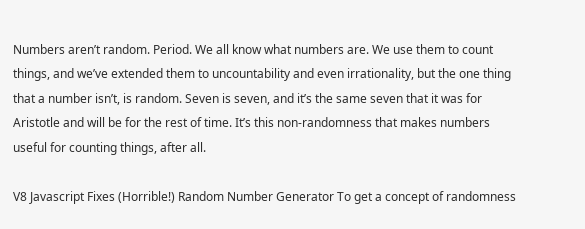Numbers aren’t random. Period. We all know what numbers are. We use them to count things, and we’ve extended them to uncountability and even irrationality, but the one thing that a number isn’t, is random. Seven is seven, and it’s the same seven that it was for Aristotle and will be for the rest of time. It’s this non-randomness that makes numbers useful for counting things, after all.

V8 Javascript Fixes (Horrible!) Random Number Generator To get a concept of randomness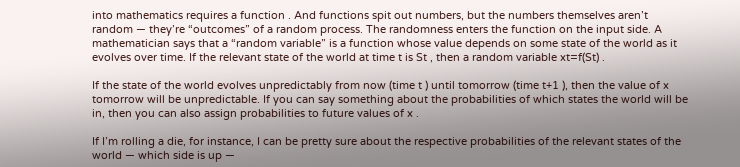into mathematics requires a function . And functions spit out numbers, but the numbers themselves aren’t random — they’re “outcomes” of a random process. The randomness enters the function on the input side. A mathematician says that a “random variable” is a function whose value depends on some state of the world as it evolves over time. If the relevant state of the world at time t is St , then a random variable xt=f(St) .

If the state of the world evolves unpredictably from now (time t ) until tomorrow (time t+1 ), then the value of x tomorrow will be unpredictable. If you can say something about the probabilities of which states the world will be in, then you can also assign probabilities to future values of x .

If I’m rolling a die, for instance, I can be pretty sure about the respective probabilities of the relevant states of the world — which side is up —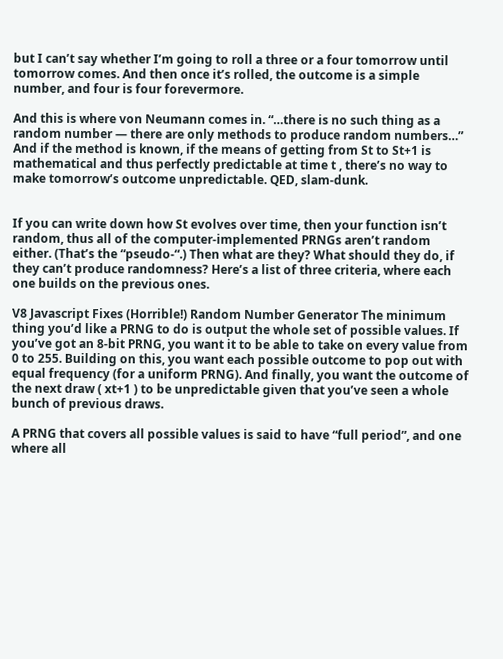but I can’t say whether I’m going to roll a three or a four tomorrow until tomorrow comes. And then once it’s rolled, the outcome is a simple number, and four is four forevermore.

And this is where von Neumann comes in. “…there is no such thing as a random number — there are only methods to produce random numbers…” And if the method is known, if the means of getting from St to St+1 is mathematical and thus perfectly predictable at time t , there’s no way to make tomorrow’s outcome unpredictable. QED, slam-dunk.


If you can write down how St evolves over time, then your function isn’t random, thus all of the computer-implemented PRNGs aren’t random either. (That’s the “pseudo-“.) Then what are they? What should they do, if they can’t produce randomness? Here’s a list of three criteria, where each one builds on the previous ones.

V8 Javascript Fixes (Horrible!) Random Number Generator The minimum thing you’d like a PRNG to do is output the whole set of possible values. If you’ve got an 8-bit PRNG, you want it to be able to take on every value from 0 to 255. Building on this, you want each possible outcome to pop out with equal frequency (for a uniform PRNG). And finally, you want the outcome of the next draw ( xt+1 ) to be unpredictable given that you’ve seen a whole bunch of previous draws.

A PRNG that covers all possible values is said to have “full period”, and one where all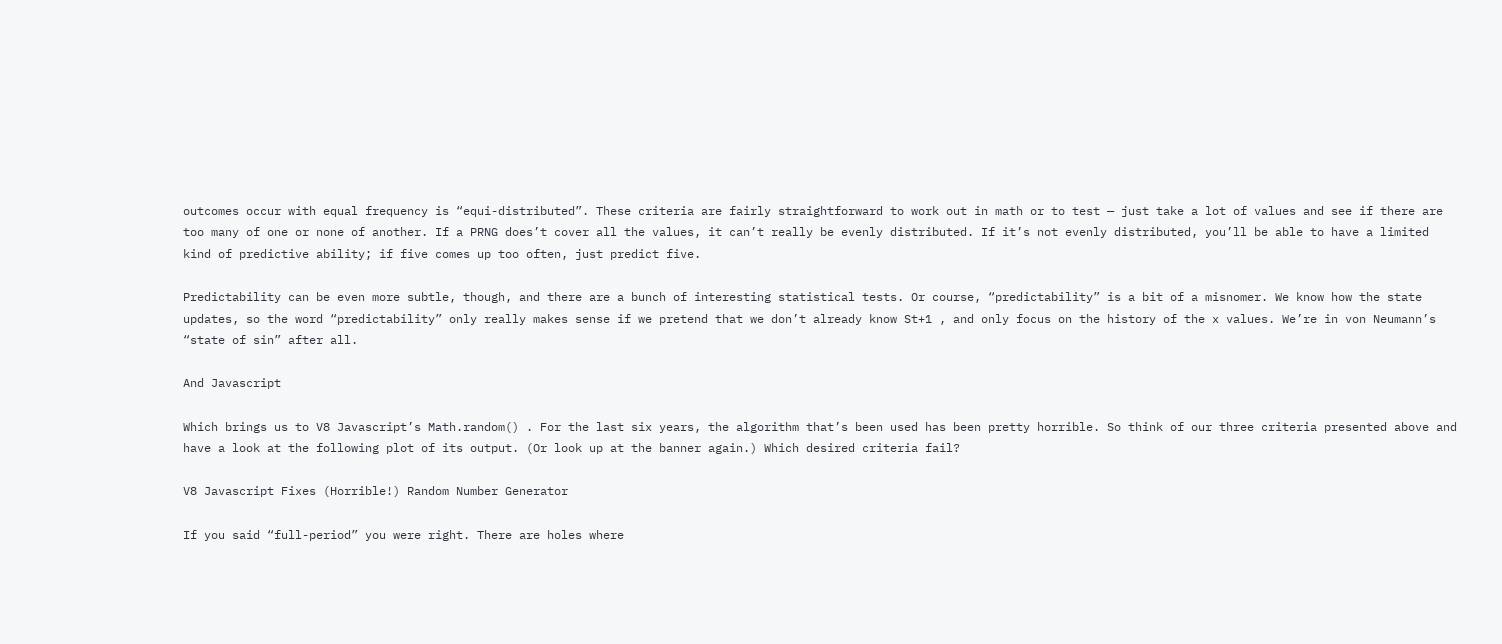outcomes occur with equal frequency is “equi-distributed”. These criteria are fairly straightforward to work out in math or to test — just take a lot of values and see if there are too many of one or none of another. If a PRNG does’t cover all the values, it can’t really be evenly distributed. If it’s not evenly distributed, you’ll be able to have a limited kind of predictive ability; if five comes up too often, just predict five.

Predictability can be even more subtle, though, and there are a bunch of interesting statistical tests. Or course, “predictability” is a bit of a misnomer. We know how the state updates, so the word “predictability” only really makes sense if we pretend that we don’t already know St+1 , and only focus on the history of the x values. We’re in von Neumann’s “state of sin” after all.

And Javascript

Which brings us to V8 Javascript’s Math.random() . For the last six years, the algorithm that’s been used has been pretty horrible. So think of our three criteria presented above and have a look at the following plot of its output. (Or look up at the banner again.) Which desired criteria fail?

V8 Javascript Fixes (Horrible!) Random Number Generator

If you said “full-period” you were right. There are holes where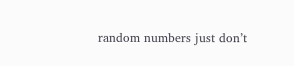random numbers just don’t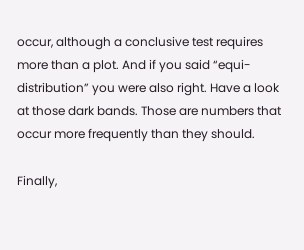occur, although a conclusive test requires more than a plot. And if you said “equi-distribution” you were also right. Have a look at those dark bands. Those are numbers that occur more frequently than they should.

Finally,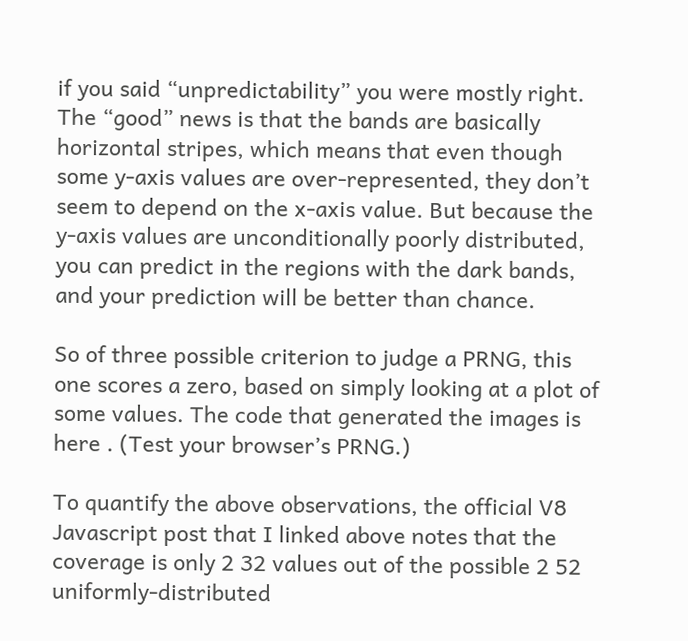if you said “unpredictability” you were mostly right. The “good” news is that the bands are basically horizontal stripes, which means that even though some y-axis values are over-represented, they don’t seem to depend on the x-axis value. But because the y-axis values are unconditionally poorly distributed, you can predict in the regions with the dark bands, and your prediction will be better than chance.

So of three possible criterion to judge a PRNG, this one scores a zero, based on simply looking at a plot of some values. The code that generated the images is here . (Test your browser’s PRNG.)

To quantify the above observations, the official V8 Javascript post that I linked above notes that the coverage is only 2 32 values out of the possible 2 52 uniformly-distributed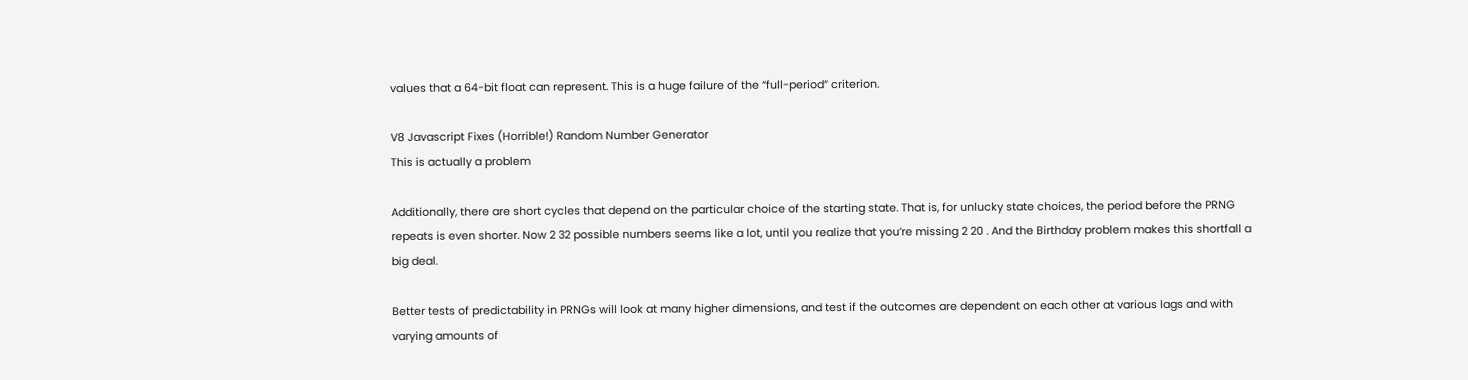values that a 64-bit float can represent. This is a huge failure of the “full-period” criterion.

V8 Javascript Fixes (Horrible!) Random Number Generator
This is actually a problem

Additionally, there are short cycles that depend on the particular choice of the starting state. That is, for unlucky state choices, the period before the PRNG repeats is even shorter. Now 2 32 possible numbers seems like a lot, until you realize that you’re missing 2 20 . And the Birthday problem makes this shortfall a big deal.

Better tests of predictability in PRNGs will look at many higher dimensions, and test if the outcomes are dependent on each other at various lags and with varying amounts of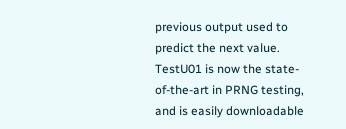previous output used to predict the next value. TestU01 is now the state-of-the-art in PRNG testing, and is easily downloadable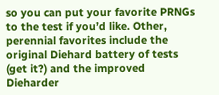so you can put your favorite PRNGs to the test if you’d like. Other, perennial favorites include the original Diehard battery of tests (get it?) and the improved Dieharder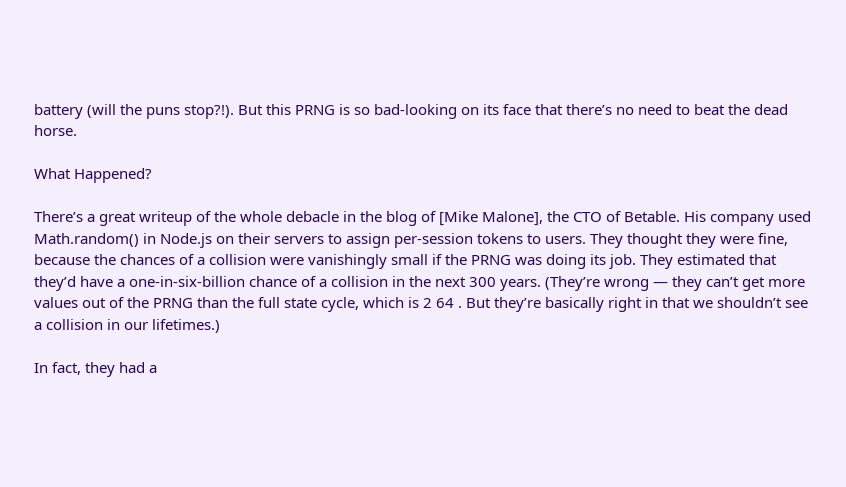battery (will the puns stop?!). But this PRNG is so bad-looking on its face that there’s no need to beat the dead horse.

What Happened?

There’s a great writeup of the whole debacle in the blog of [Mike Malone], the CTO of Betable. His company used Math.random() in Node.js on their servers to assign per-session tokens to users. They thought they were fine, because the chances of a collision were vanishingly small if the PRNG was doing its job. They estimated that they’d have a one-in-six-billion chance of a collision in the next 300 years. (They’re wrong — they can’t get more values out of the PRNG than the full state cycle, which is 2 64 . But they’re basically right in that we shouldn’t see a collision in our lifetimes.)

In fact, they had a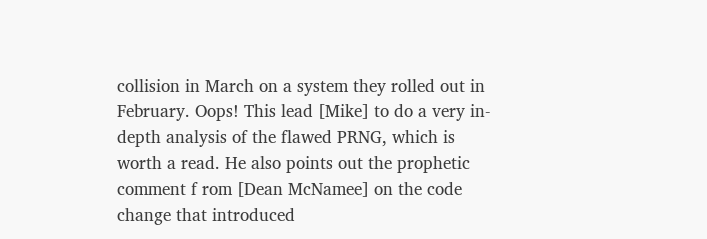collision in March on a system they rolled out in February. Oops! This lead [Mike] to do a very in-depth analysis of the flawed PRNG, which is worth a read. He also points out the prophetic comment f rom [Dean McNamee] on the code change that introduced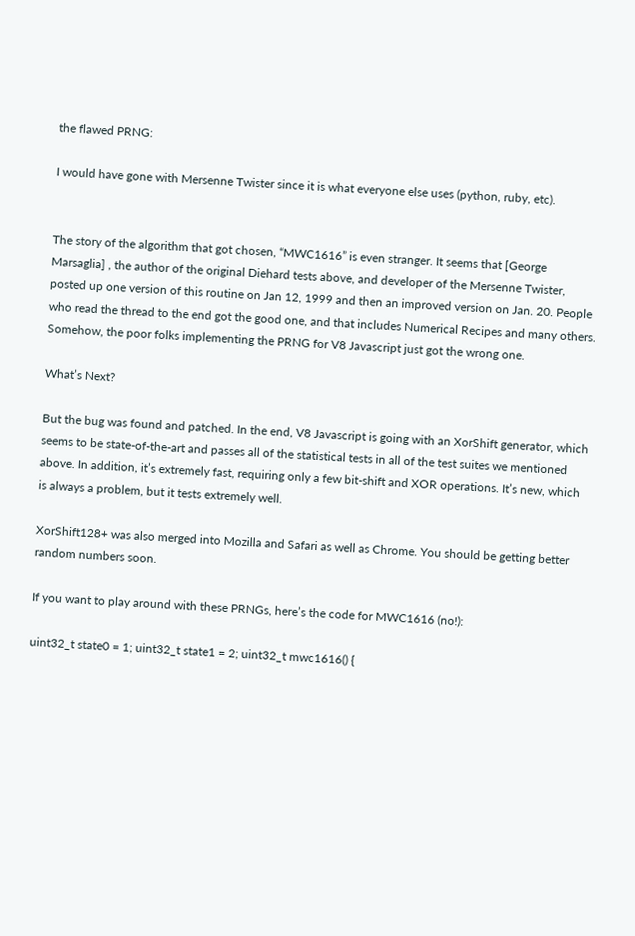the flawed PRNG:

I would have gone with Mersenne Twister since it is what everyone else uses (python, ruby, etc).


The story of the algorithm that got chosen, “MWC1616” is even stranger. It seems that [George Marsaglia] , the author of the original Diehard tests above, and developer of the Mersenne Twister, posted up one version of this routine on Jan 12, 1999 and then an improved version on Jan. 20. People who read the thread to the end got the good one, and that includes Numerical Recipes and many others. Somehow, the poor folks implementing the PRNG for V8 Javascript just got the wrong one.

What’s Next?

But the bug was found and patched. In the end, V8 Javascript is going with an XorShift generator, which seems to be state-of-the-art and passes all of the statistical tests in all of the test suites we mentioned above. In addition, it’s extremely fast, requiring only a few bit-shift and XOR operations. It’s new, which is always a problem, but it tests extremely well.

XorShift128+ was also merged into Mozilla and Safari as well as Chrome. You should be getting better random numbers soon.

If you want to play around with these PRNGs, here’s the code for MWC1616 (no!):

uint32_t state0 = 1; uint32_t state1 = 2; uint32_t mwc1616() {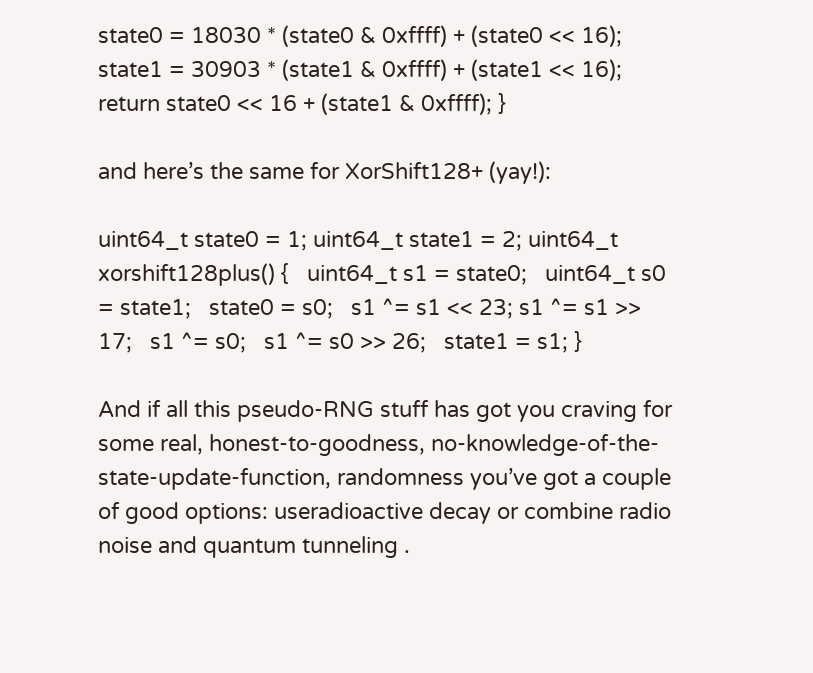state0 = 18030 * (state0 & 0xffff) + (state0 << 16);   state1 = 30903 * (state1 & 0xffff) + (state1 << 16);   return state0 << 16 + (state1 & 0xffff); }

and here’s the same for XorShift128+ (yay!):

uint64_t state0 = 1; uint64_t state1 = 2; uint64_t xorshift128plus() {   uint64_t s1 = state0;   uint64_t s0 = state1;   state0 = s0;   s1 ^= s1 << 23; s1 ^= s1 >> 17;   s1 ^= s0;   s1 ^= s0 >> 26;   state1 = s1; }

And if all this pseudo-RNG stuff has got you craving for some real, honest-to-goodness, no-knowledge-of-the-state-update-function, randomness you’ve got a couple of good options: useradioactive decay or combine radio noise and quantum tunneling .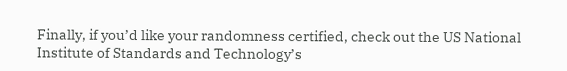Finally, if you’d like your randomness certified, check out the US National Institute of Standards and Technology’s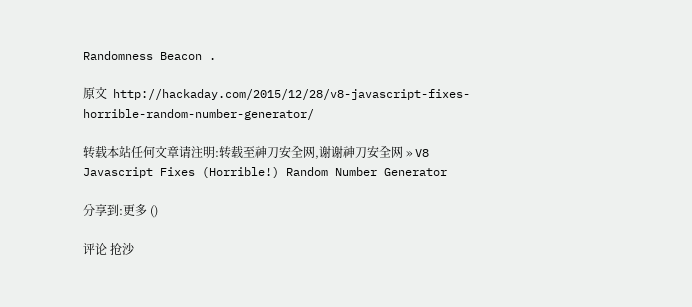Randomness Beacon .

原文  http://hackaday.com/2015/12/28/v8-javascript-fixes-horrible-random-number-generator/

转载本站任何文章请注明:转载至神刀安全网,谢谢神刀安全网 » V8 Javascript Fixes (Horrible!) Random Number Generator

分享到:更多 ()

评论 抢沙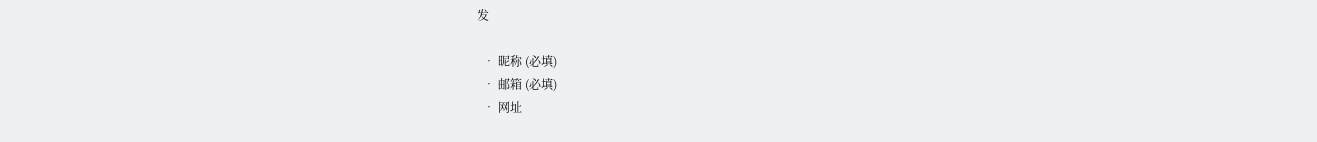发

  • 昵称 (必填)
  • 邮箱 (必填)
  • 网址